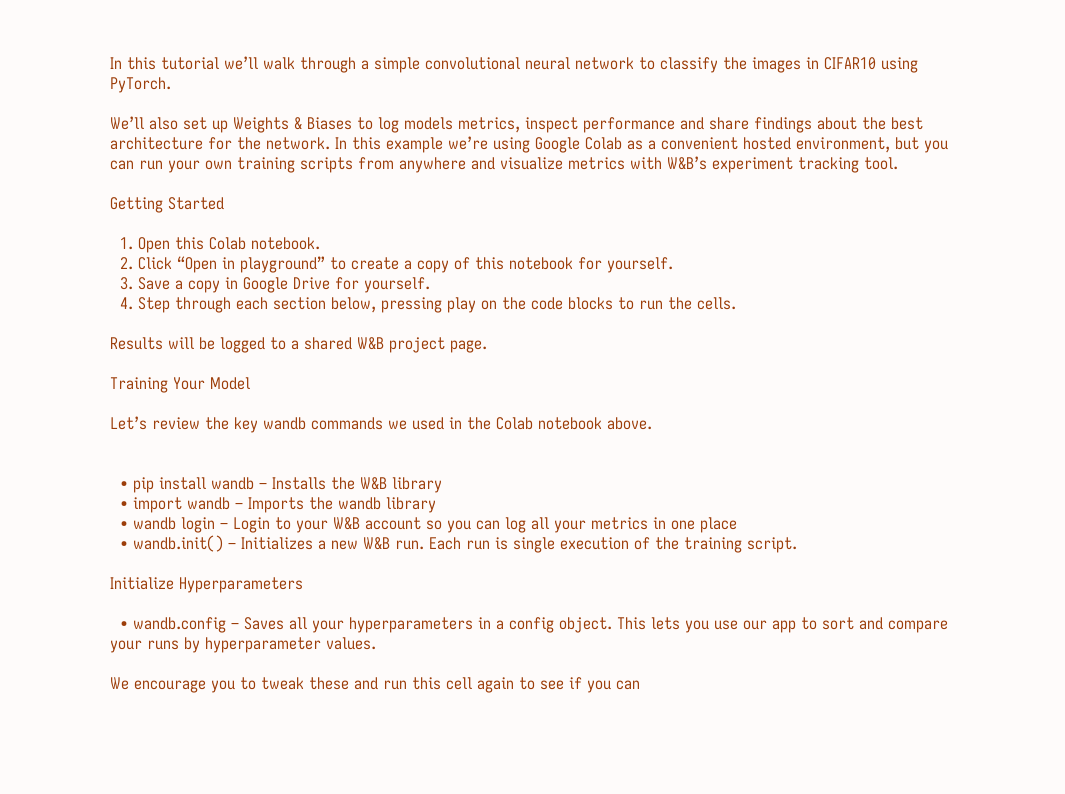In this tutorial we’ll walk through a simple convolutional neural network to classify the images in CIFAR10 using PyTorch.

We’ll also set up Weights & Biases to log models metrics, inspect performance and share findings about the best architecture for the network. In this example we’re using Google Colab as a convenient hosted environment, but you can run your own training scripts from anywhere and visualize metrics with W&B’s experiment tracking tool.

Getting Started

  1. Open this Colab notebook.
  2. Click “Open in playground” to create a copy of this notebook for yourself.
  3. Save a copy in Google Drive for yourself.
  4. Step through each section below, pressing play on the code blocks to run the cells.

Results will be logged to a shared W&B project page.

Training Your Model

Let’s review the key wandb commands we used in the Colab notebook above.


  • pip install wandb – Installs the W&B library
  • import wandb – Imports the wandb library
  • wandb login – Login to your W&B account so you can log all your metrics in one place
  • wandb.init() – Initializes a new W&B run. Each run is single execution of the training script.

Initialize Hyperparameters

  • wandb.config – Saves all your hyperparameters in a config object. This lets you use our app to sort and compare your runs by hyperparameter values.

We encourage you to tweak these and run this cell again to see if you can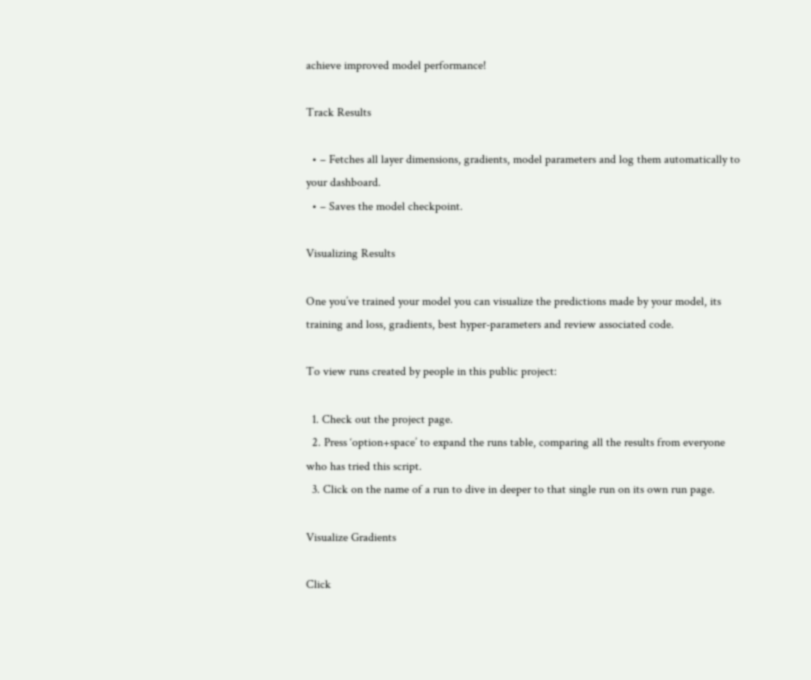achieve improved model performance!

Track Results

  • – Fetches all layer dimensions, gradients, model parameters and log them automatically to your dashboard.
  • – Saves the model checkpoint.

Visualizing Results

One you’ve trained your model you can visualize the predictions made by your model, its training and loss, gradients, best hyper-parameters and review associated code.

To view runs created by people in this public project:

  1. Check out the project page.
  2. Press ‘option+space’ to expand the runs table, comparing all the results from everyone who has tried this script.
  3. Click on the name of a run to dive in deeper to that single run on its own run page.

Visualize Gradients

Click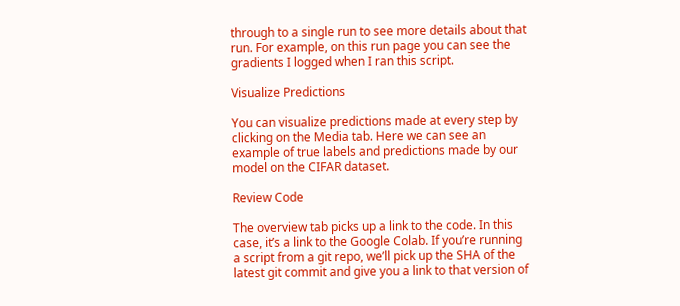through to a single run to see more details about that run. For example, on this run page you can see the gradients I logged when I ran this script.

Visualize Predictions

You can visualize predictions made at every step by clicking on the Media tab. Here we can see an example of true labels and predictions made by our model on the CIFAR dataset.

Review Code

The overview tab picks up a link to the code. In this case, it’s a link to the Google Colab. If you’re running a script from a git repo, we’ll pick up the SHA of the latest git commit and give you a link to that version of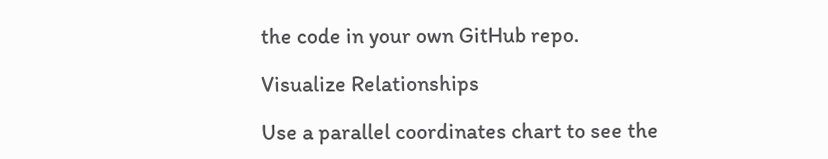the code in your own GitHub repo.

Visualize Relationships

Use a parallel coordinates chart to see the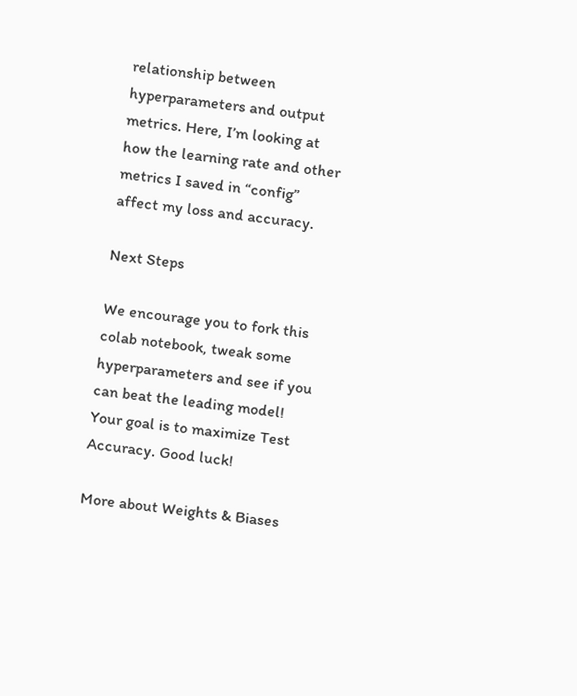relationship between hyperparameters and output metrics. Here, I’m looking at how the learning rate and other metrics I saved in “config” affect my loss and accuracy.

Next Steps

We encourage you to fork this colab notebook, tweak some hyperparameters and see if you can beat the leading model! Your goal is to maximize Test Accuracy. Good luck!

More about Weights & Biases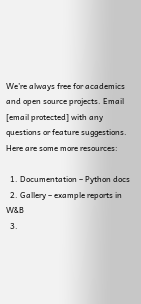We’re always free for academics and open source projects. Email [email protected] with any questions or feature suggestions. Here are some more resources:

  1. Documentation – Python docs
  2. Gallery – example reports in W&B
  3.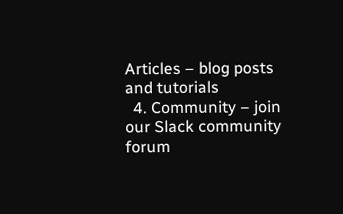Articles – blog posts and tutorials
  4. Community – join our Slack community forum